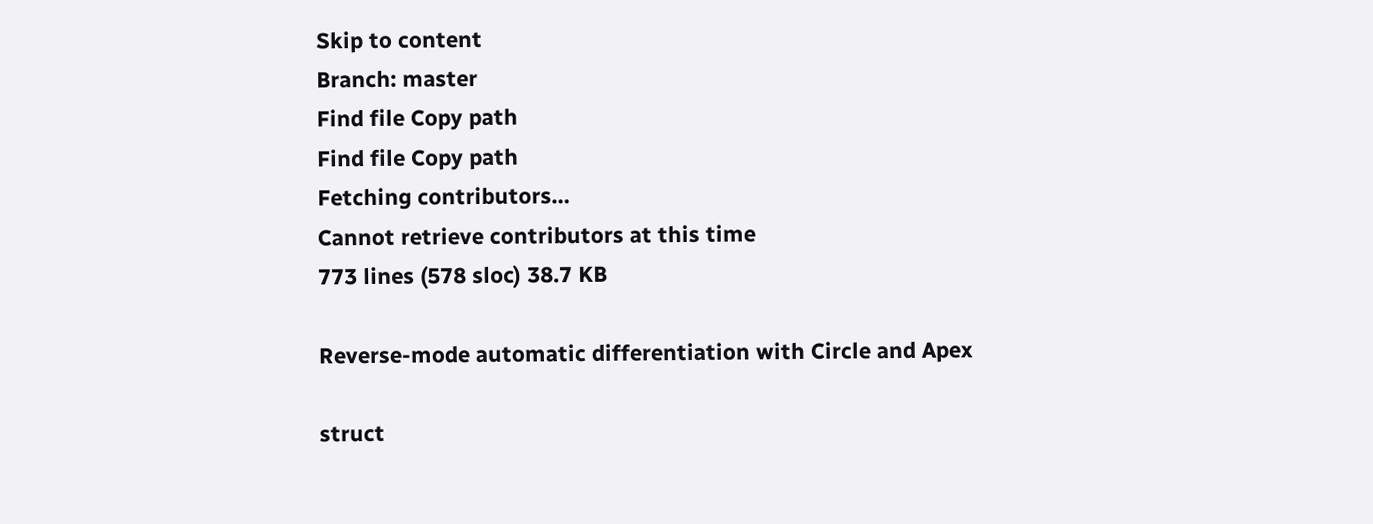Skip to content
Branch: master
Find file Copy path
Find file Copy path
Fetching contributors…
Cannot retrieve contributors at this time
773 lines (578 sloc) 38.7 KB

Reverse-mode automatic differentiation with Circle and Apex

struct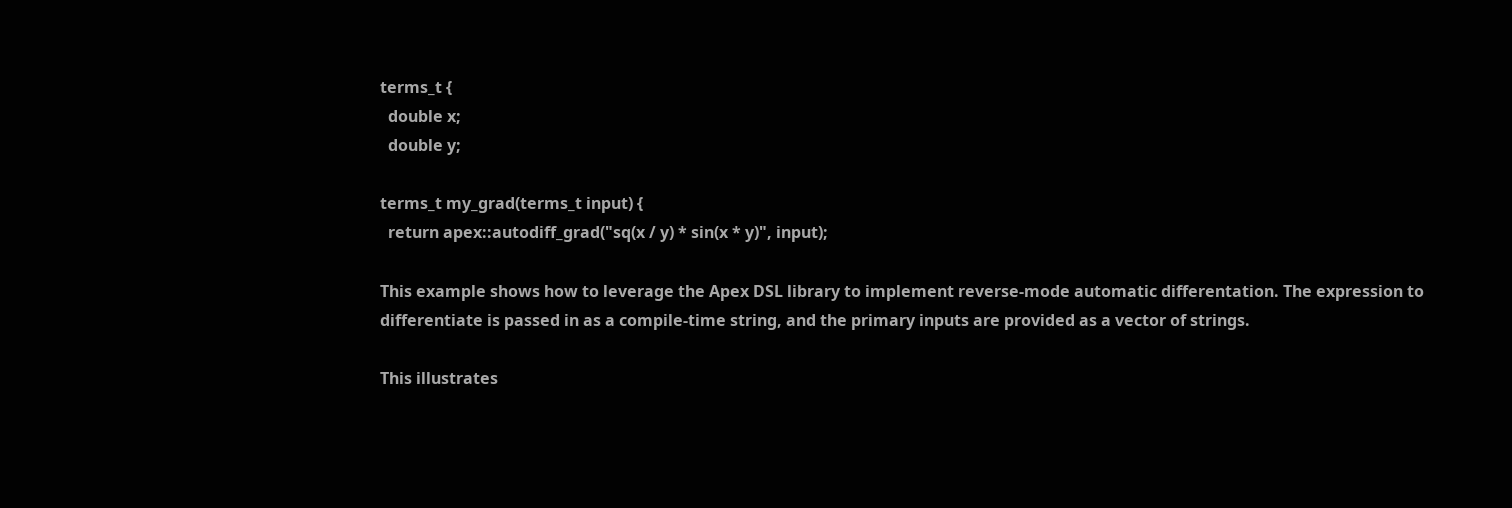terms_t {
  double x;
  double y;

terms_t my_grad(terms_t input) {
  return apex::autodiff_grad("sq(x / y) * sin(x * y)", input);

This example shows how to leverage the Apex DSL library to implement reverse-mode automatic differentation. The expression to differentiate is passed in as a compile-time string, and the primary inputs are provided as a vector of strings.

This illustrates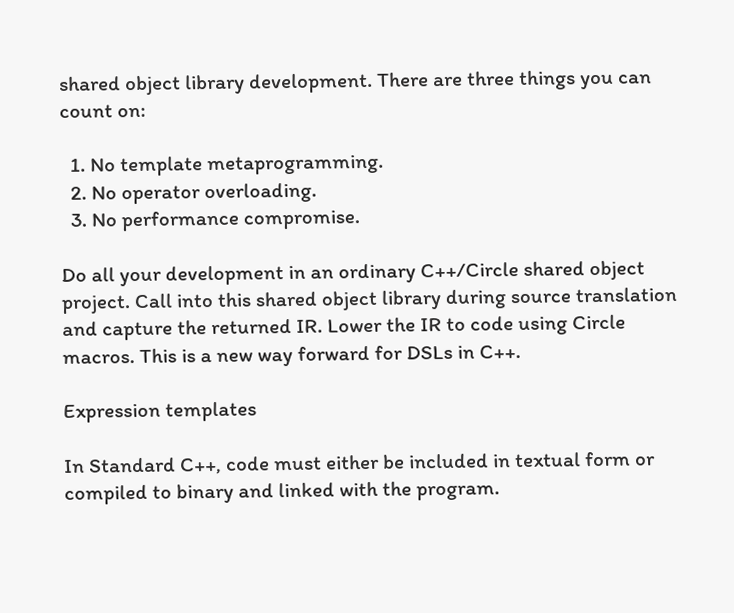shared object library development. There are three things you can count on:

  1. No template metaprogramming.
  2. No operator overloading.
  3. No performance compromise.

Do all your development in an ordinary C++/Circle shared object project. Call into this shared object library during source translation and capture the returned IR. Lower the IR to code using Circle macros. This is a new way forward for DSLs in C++.

Expression templates

In Standard C++, code must either be included in textual form or compiled to binary and linked with the program.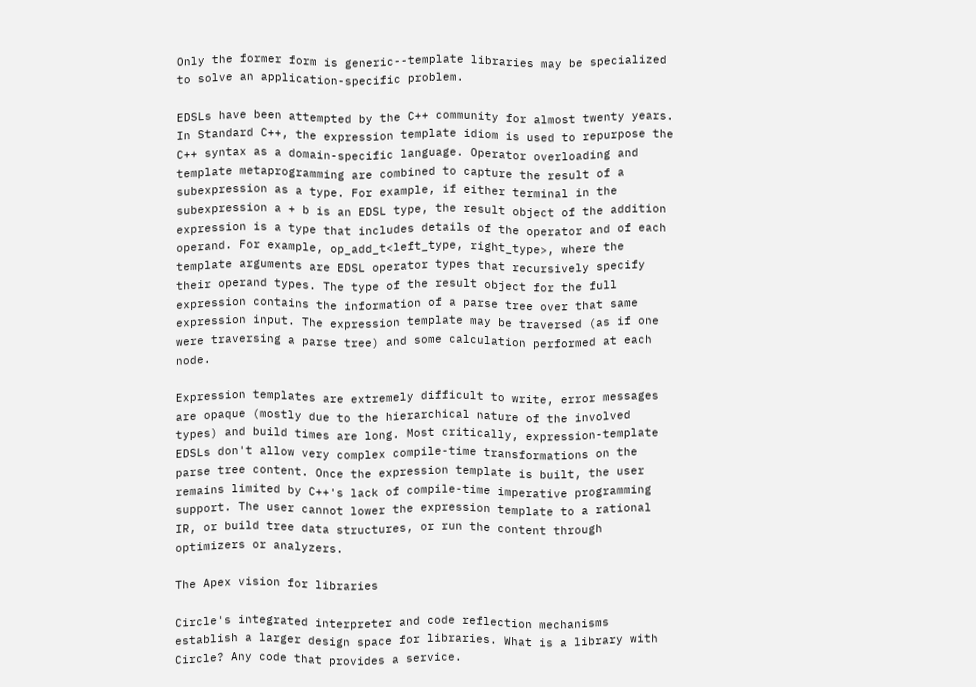Only the former form is generic--template libraries may be specialized to solve an application-specific problem.

EDSLs have been attempted by the C++ community for almost twenty years. In Standard C++, the expression template idiom is used to repurpose the C++ syntax as a domain-specific language. Operator overloading and template metaprogramming are combined to capture the result of a subexpression as a type. For example, if either terminal in the subexpression a + b is an EDSL type, the result object of the addition expression is a type that includes details of the operator and of each operand. For example, op_add_t<left_type, right_type>, where the template arguments are EDSL operator types that recursively specify their operand types. The type of the result object for the full expression contains the information of a parse tree over that same expression input. The expression template may be traversed (as if one were traversing a parse tree) and some calculation performed at each node.

Expression templates are extremely difficult to write, error messages are opaque (mostly due to the hierarchical nature of the involved types) and build times are long. Most critically, expression-template EDSLs don't allow very complex compile-time transformations on the parse tree content. Once the expression template is built, the user remains limited by C++'s lack of compile-time imperative programming support. The user cannot lower the expression template to a rational IR, or build tree data structures, or run the content through optimizers or analyzers.

The Apex vision for libraries

Circle's integrated interpreter and code reflection mechanisms establish a larger design space for libraries. What is a library with Circle? Any code that provides a service.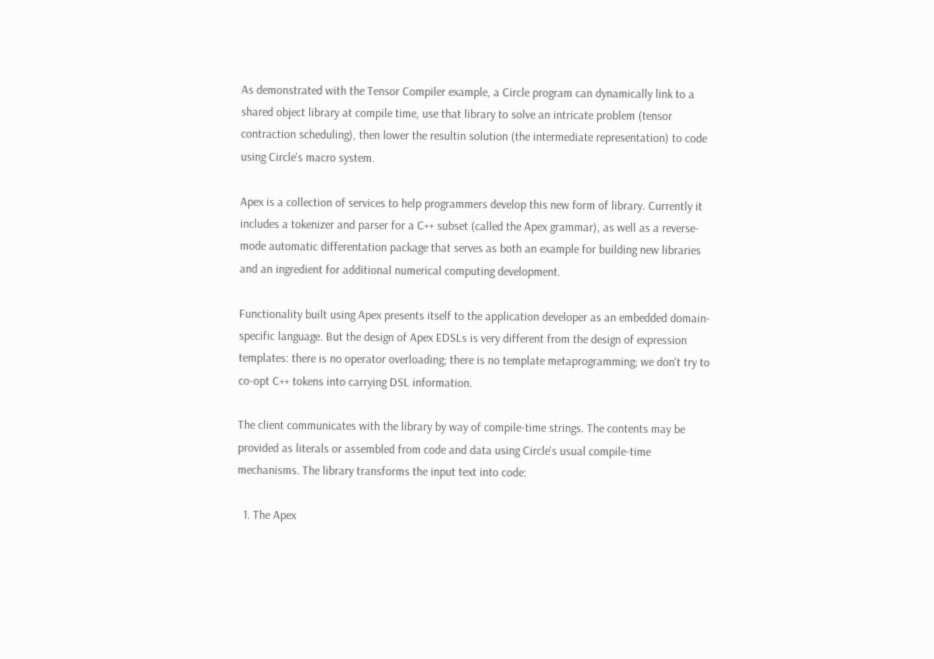As demonstrated with the Tensor Compiler example, a Circle program can dynamically link to a shared object library at compile time, use that library to solve an intricate problem (tensor contraction scheduling), then lower the resultin solution (the intermediate representation) to code using Circle's macro system.

Apex is a collection of services to help programmers develop this new form of library. Currently it includes a tokenizer and parser for a C++ subset (called the Apex grammar), as well as a reverse-mode automatic differentation package that serves as both an example for building new libraries and an ingredient for additional numerical computing development.

Functionality built using Apex presents itself to the application developer as an embedded domain-specific language. But the design of Apex EDSLs is very different from the design of expression templates: there is no operator overloading; there is no template metaprogramming; we don't try to co-opt C++ tokens into carrying DSL information.

The client communicates with the library by way of compile-time strings. The contents may be provided as literals or assembled from code and data using Circle's usual compile-time mechanisms. The library transforms the input text into code:

  1. The Apex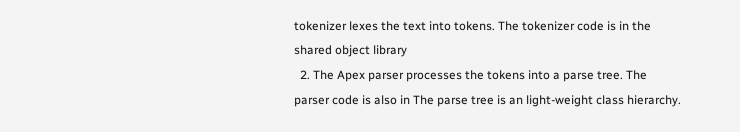tokenizer lexes the text into tokens. The tokenizer code is in the shared object library
  2. The Apex parser processes the tokens into a parse tree. The parser code is also in The parse tree is an light-weight class hierarchy.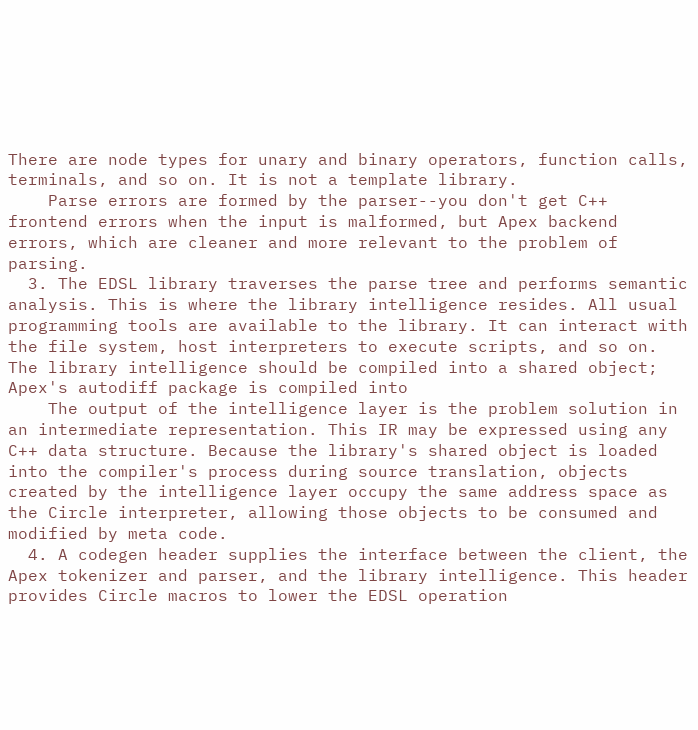There are node types for unary and binary operators, function calls, terminals, and so on. It is not a template library.
    Parse errors are formed by the parser--you don't get C++ frontend errors when the input is malformed, but Apex backend errors, which are cleaner and more relevant to the problem of parsing.
  3. The EDSL library traverses the parse tree and performs semantic analysis. This is where the library intelligence resides. All usual programming tools are available to the library. It can interact with the file system, host interpreters to execute scripts, and so on. The library intelligence should be compiled into a shared object; Apex's autodiff package is compiled into
    The output of the intelligence layer is the problem solution in an intermediate representation. This IR may be expressed using any C++ data structure. Because the library's shared object is loaded into the compiler's process during source translation, objects created by the intelligence layer occupy the same address space as the Circle interpreter, allowing those objects to be consumed and modified by meta code.
  4. A codegen header supplies the interface between the client, the Apex tokenizer and parser, and the library intelligence. This header provides Circle macros to lower the EDSL operation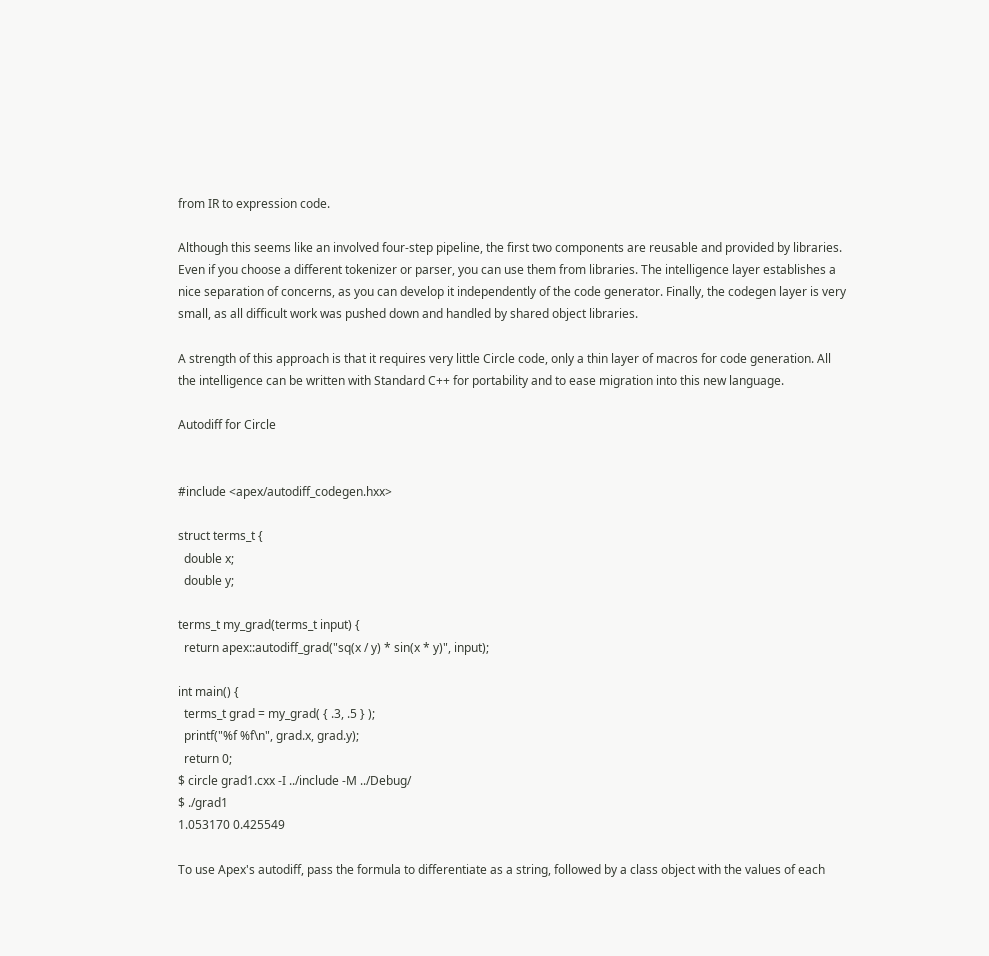from IR to expression code.

Although this seems like an involved four-step pipeline, the first two components are reusable and provided by libraries. Even if you choose a different tokenizer or parser, you can use them from libraries. The intelligence layer establishes a nice separation of concerns, as you can develop it independently of the code generator. Finally, the codegen layer is very small, as all difficult work was pushed down and handled by shared object libraries.

A strength of this approach is that it requires very little Circle code, only a thin layer of macros for code generation. All the intelligence can be written with Standard C++ for portability and to ease migration into this new language.

Autodiff for Circle


#include <apex/autodiff_codegen.hxx>

struct terms_t {
  double x;
  double y;

terms_t my_grad(terms_t input) {
  return apex::autodiff_grad("sq(x / y) * sin(x * y)", input);

int main() {
  terms_t grad = my_grad( { .3, .5 } );
  printf("%f %f\n", grad.x, grad.y);
  return 0;
$ circle grad1.cxx -I ../include -M ../Debug/
$ ./grad1
1.053170 0.425549

To use Apex's autodiff, pass the formula to differentiate as a string, followed by a class object with the values of each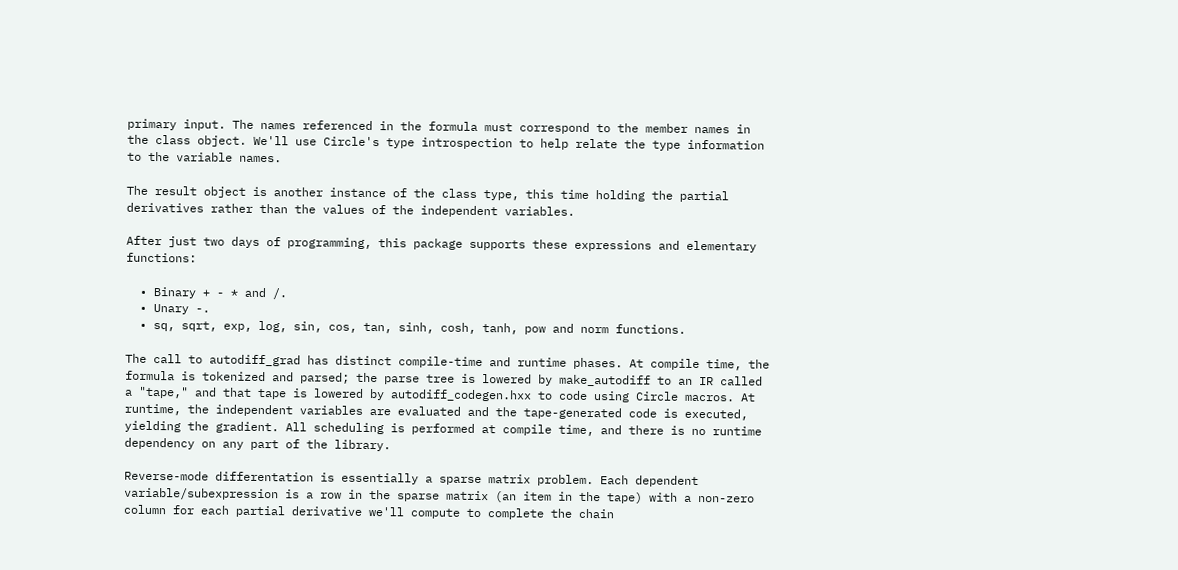primary input. The names referenced in the formula must correspond to the member names in the class object. We'll use Circle's type introspection to help relate the type information to the variable names.

The result object is another instance of the class type, this time holding the partial derivatives rather than the values of the independent variables.

After just two days of programming, this package supports these expressions and elementary functions:

  • Binary + - * and /.
  • Unary -.
  • sq, sqrt, exp, log, sin, cos, tan, sinh, cosh, tanh, pow and norm functions.

The call to autodiff_grad has distinct compile-time and runtime phases. At compile time, the formula is tokenized and parsed; the parse tree is lowered by make_autodiff to an IR called a "tape," and that tape is lowered by autodiff_codegen.hxx to code using Circle macros. At runtime, the independent variables are evaluated and the tape-generated code is executed, yielding the gradient. All scheduling is performed at compile time, and there is no runtime dependency on any part of the library.

Reverse-mode differentation is essentially a sparse matrix problem. Each dependent variable/subexpression is a row in the sparse matrix (an item in the tape) with a non-zero column for each partial derivative we'll compute to complete the chain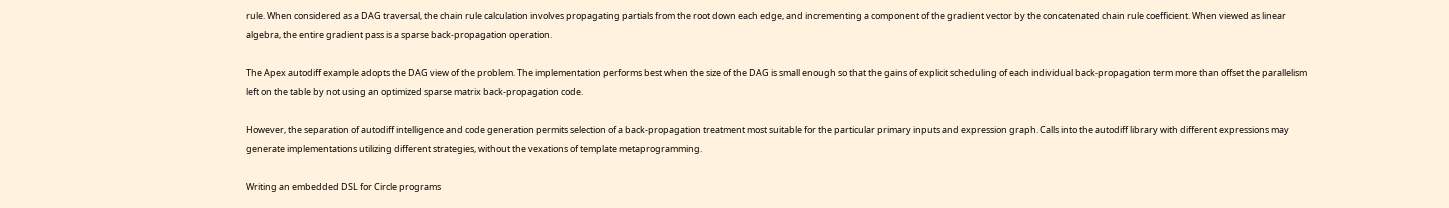rule. When considered as a DAG traversal, the chain rule calculation involves propagating partials from the root down each edge, and incrementing a component of the gradient vector by the concatenated chain rule coefficient. When viewed as linear algebra, the entire gradient pass is a sparse back-propagation operation.

The Apex autodiff example adopts the DAG view of the problem. The implementation performs best when the size of the DAG is small enough so that the gains of explicit scheduling of each individual back-propagation term more than offset the parallelism left on the table by not using an optimized sparse matrix back-propagation code.

However, the separation of autodiff intelligence and code generation permits selection of a back-propagation treatment most suitable for the particular primary inputs and expression graph. Calls into the autodiff library with different expressions may generate implementations utilizing different strategies, without the vexations of template metaprogramming.

Writing an embedded DSL for Circle programs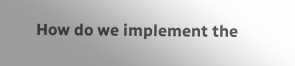How do we implement the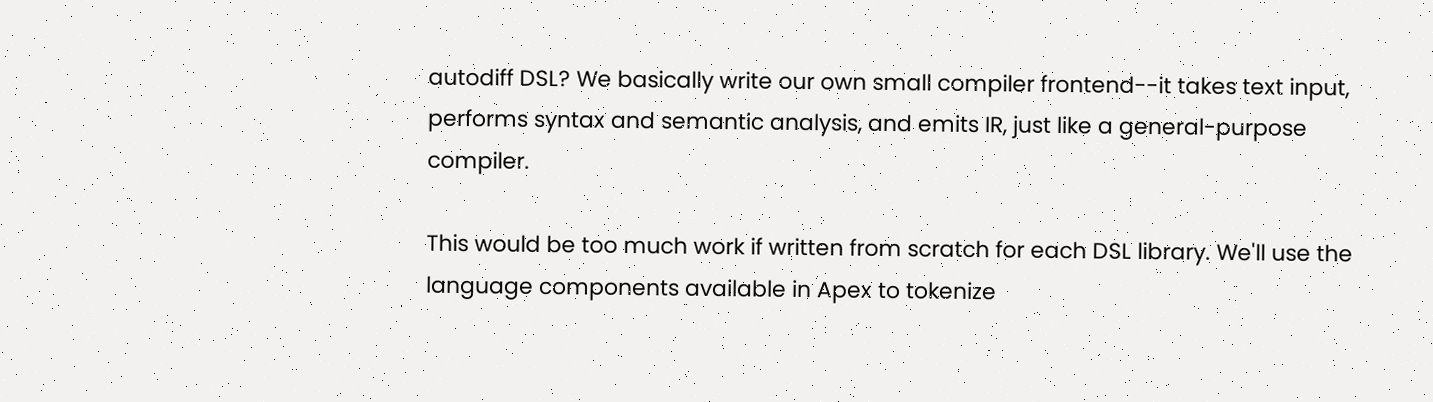autodiff DSL? We basically write our own small compiler frontend--it takes text input, performs syntax and semantic analysis, and emits IR, just like a general-purpose compiler.

This would be too much work if written from scratch for each DSL library. We'll use the language components available in Apex to tokenize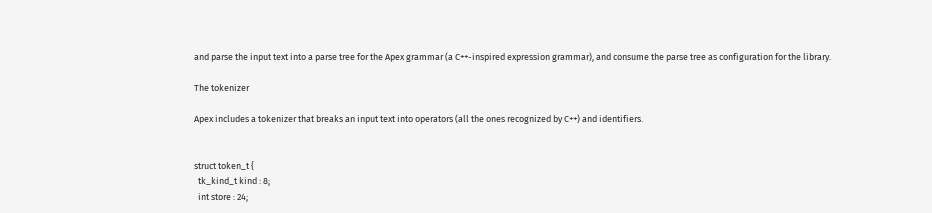and parse the input text into a parse tree for the Apex grammar (a C++-inspired expression grammar), and consume the parse tree as configuration for the library.

The tokenizer

Apex includes a tokenizer that breaks an input text into operators (all the ones recognized by C++) and identifiers.


struct token_t {
  tk_kind_t kind : 8;
  int store : 24;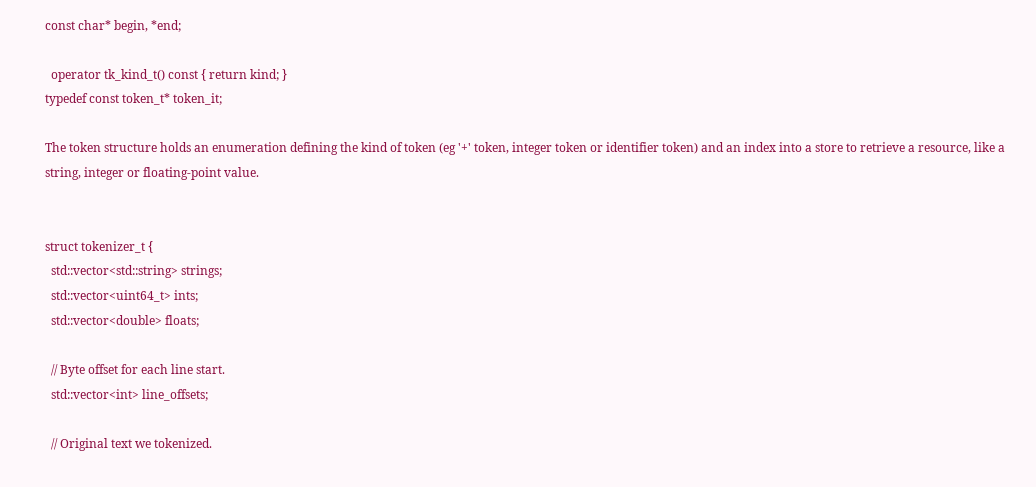const char* begin, *end;

  operator tk_kind_t() const { return kind; }
typedef const token_t* token_it;

The token structure holds an enumeration defining the kind of token (eg '+' token, integer token or identifier token) and an index into a store to retrieve a resource, like a string, integer or floating-point value.


struct tokenizer_t {
  std::vector<std::string> strings;
  std::vector<uint64_t> ints;
  std::vector<double> floats;

  // Byte offset for each line start.
  std::vector<int> line_offsets;

  // Original text we tokenized.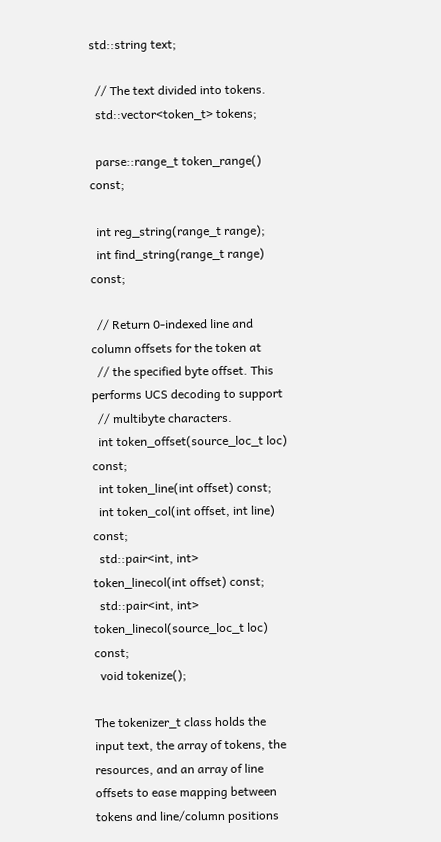std::string text;

  // The text divided into tokens.
  std::vector<token_t> tokens;

  parse::range_t token_range() const;

  int reg_string(range_t range);
  int find_string(range_t range) const;

  // Return 0-indexed line and column offsets for the token at
  // the specified byte offset. This performs UCS decoding to support
  // multibyte characters.
  int token_offset(source_loc_t loc) const;
  int token_line(int offset) const;
  int token_col(int offset, int line) const;
  std::pair<int, int> token_linecol(int offset) const;
  std::pair<int, int> token_linecol(source_loc_t loc) const;
  void tokenize();

The tokenizer_t class holds the input text, the array of tokens, the resources, and an array of line offsets to ease mapping between tokens and line/column positions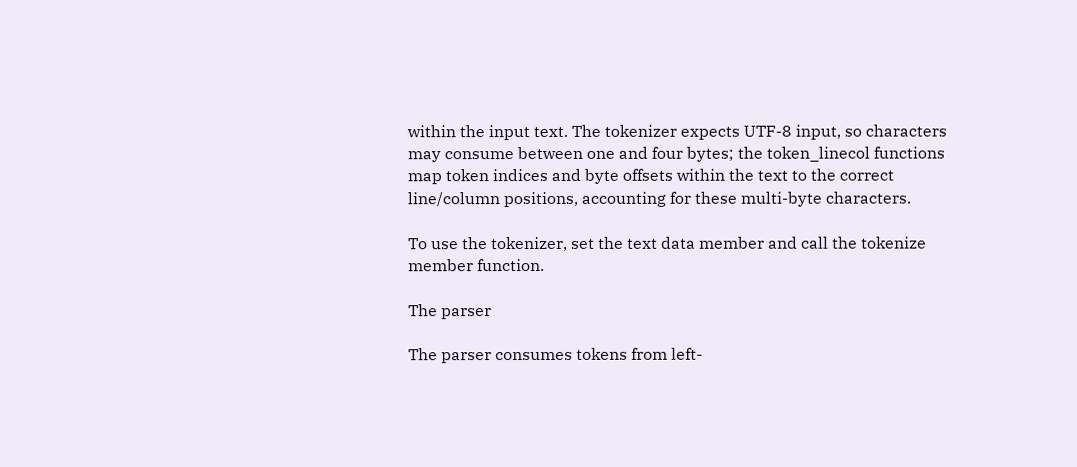within the input text. The tokenizer expects UTF-8 input, so characters may consume between one and four bytes; the token_linecol functions map token indices and byte offsets within the text to the correct line/column positions, accounting for these multi-byte characters.

To use the tokenizer, set the text data member and call the tokenize member function.

The parser

The parser consumes tokens from left-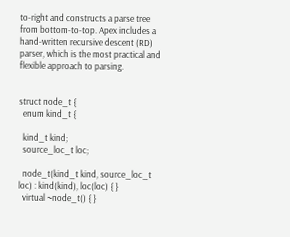to-right and constructs a parse tree from bottom-to-top. Apex includes a hand-written recursive descent (RD) parser, which is the most practical and flexible approach to parsing.


struct node_t {
  enum kind_t {

  kind_t kind;
  source_loc_t loc;

  node_t(kind_t kind, source_loc_t loc) : kind(kind), loc(loc) { }
  virtual ~node_t() { }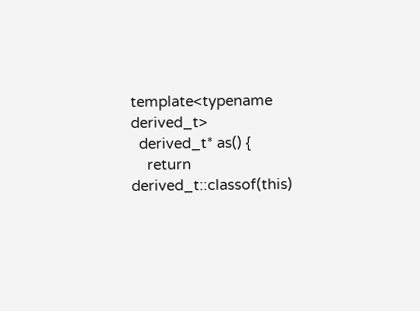template<typename derived_t>
  derived_t* as() {
    return derived_t::classof(this)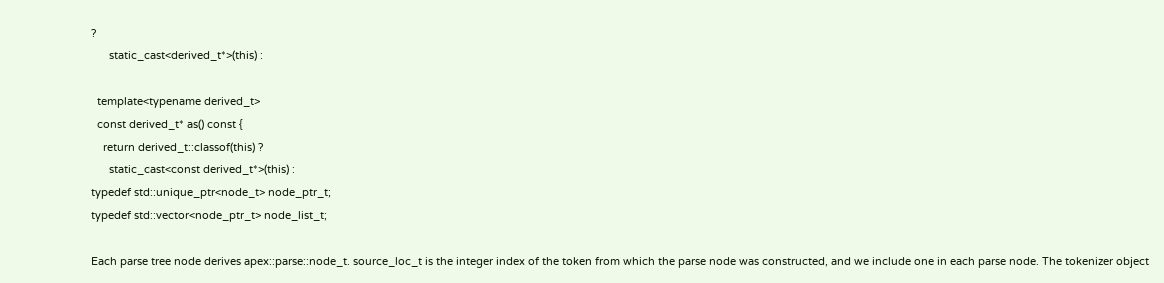?
      static_cast<derived_t*>(this) :

  template<typename derived_t>
  const derived_t* as() const {
    return derived_t::classof(this) ?
      static_cast<const derived_t*>(this) :
typedef std::unique_ptr<node_t> node_ptr_t;
typedef std::vector<node_ptr_t> node_list_t;

Each parse tree node derives apex::parse::node_t. source_loc_t is the integer index of the token from which the parse node was constructed, and we include one in each parse node. The tokenizer object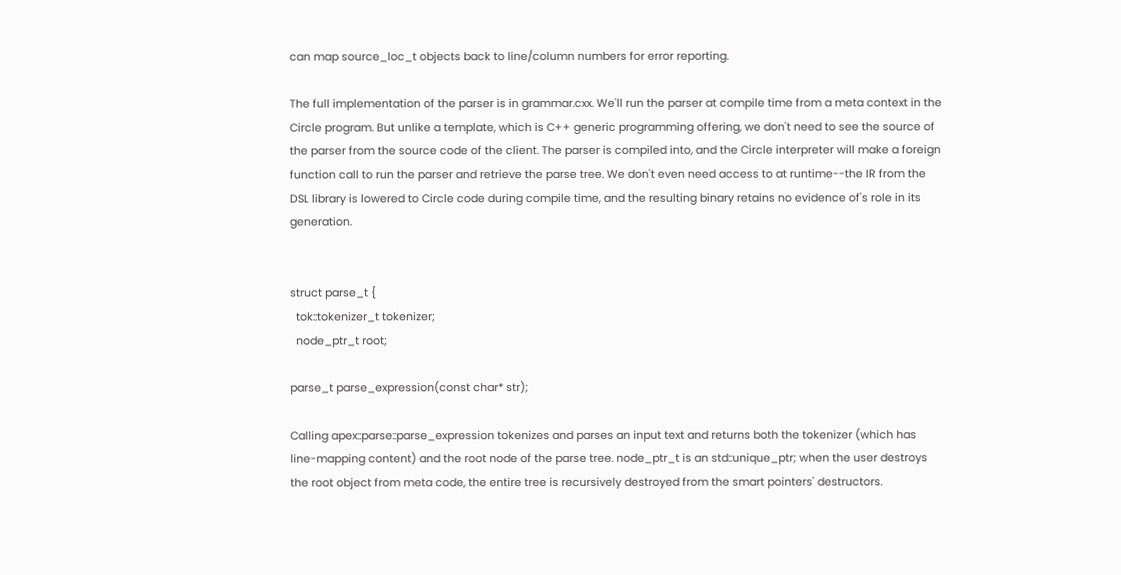can map source_loc_t objects back to line/column numbers for error reporting.

The full implementation of the parser is in grammar.cxx. We'll run the parser at compile time from a meta context in the Circle program. But unlike a template, which is C++ generic programming offering, we don't need to see the source of the parser from the source code of the client. The parser is compiled into, and the Circle interpreter will make a foreign function call to run the parser and retrieve the parse tree. We don't even need access to at runtime--the IR from the DSL library is lowered to Circle code during compile time, and the resulting binary retains no evidence of's role in its generation.


struct parse_t {
  tok::tokenizer_t tokenizer;
  node_ptr_t root;

parse_t parse_expression(const char* str);

Calling apex::parse::parse_expression tokenizes and parses an input text and returns both the tokenizer (which has line-mapping content) and the root node of the parse tree. node_ptr_t is an std::unique_ptr; when the user destroys the root object from meta code, the entire tree is recursively destroyed from the smart pointers' destructors.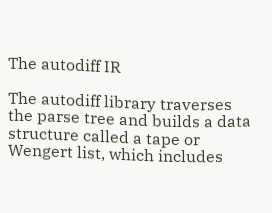The autodiff IR

The autodiff library traverses the parse tree and builds a data structure called a tape or Wengert list, which includes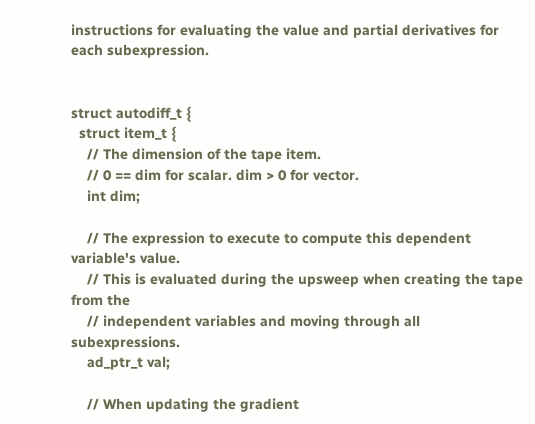instructions for evaluating the value and partial derivatives for each subexpression.


struct autodiff_t {
  struct item_t {
    // The dimension of the tape item.
    // 0 == dim for scalar. dim > 0 for vector.
    int dim;

    // The expression to execute to compute this dependent variable's value.
    // This is evaluated during the upsweep when creating the tape from the
    // independent variables and moving through all subexpressions.
    ad_ptr_t val;

    // When updating the gradient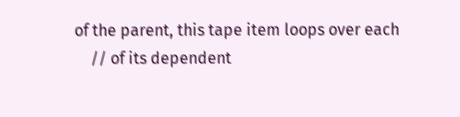of the parent, this tape item loops over each
    // of its dependent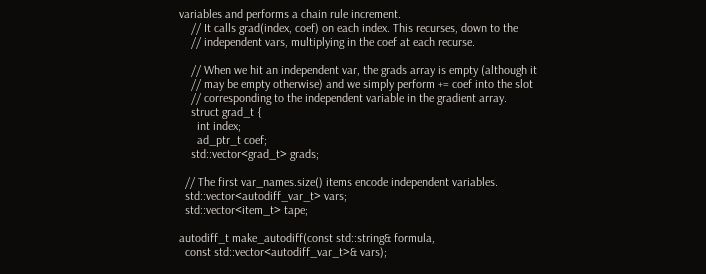variables and performs a chain rule increment.
    // It calls grad(index, coef) on each index. This recurses, down to the
    // independent vars, multiplying in the coef at each recurse.

    // When we hit an independent var, the grads array is empty (although it
    // may be empty otherwise) and we simply perform += coef into the slot
    // corresponding to the independent variable in the gradient array.
    struct grad_t {
      int index;
      ad_ptr_t coef;
    std::vector<grad_t> grads;

  // The first var_names.size() items encode independent variables.
  std::vector<autodiff_var_t> vars;
  std::vector<item_t> tape;

autodiff_t make_autodiff(const std::string& formula,
  const std::vector<autodiff_var_t>& vars);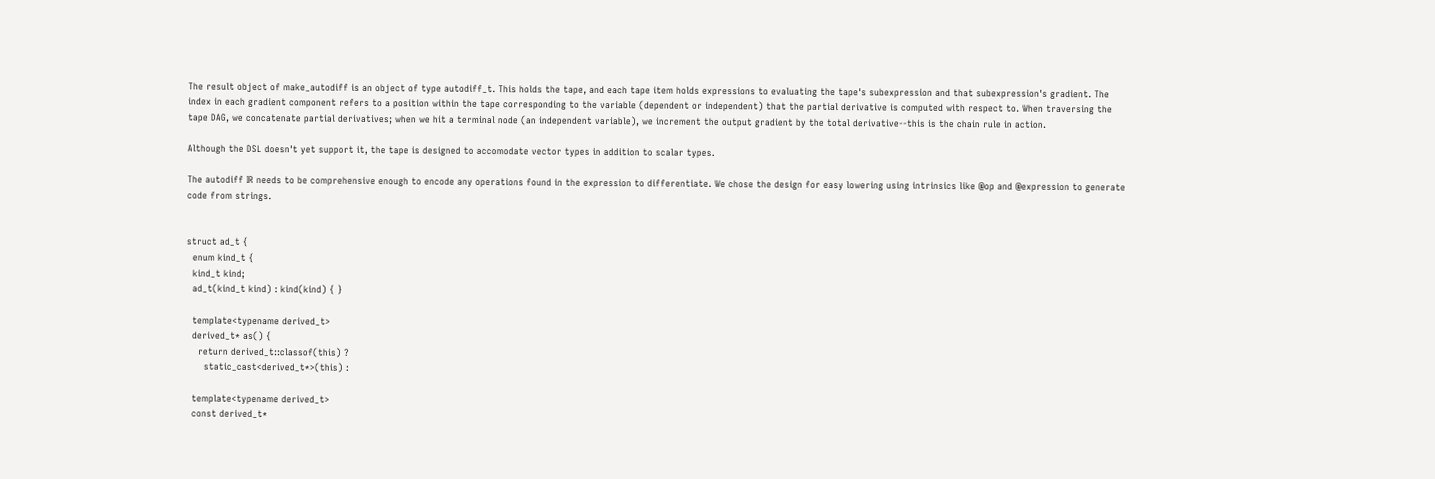The result object of make_autodiff is an object of type autodiff_t. This holds the tape, and each tape item holds expressions to evaluating the tape's subexpression and that subexpression's gradient. The index in each gradient component refers to a position within the tape corresponding to the variable (dependent or independent) that the partial derivative is computed with respect to. When traversing the tape DAG, we concatenate partial derivatives; when we hit a terminal node (an independent variable), we increment the output gradient by the total derivative--this is the chain rule in action.

Although the DSL doesn't yet support it, the tape is designed to accomodate vector types in addition to scalar types.

The autodiff IR needs to be comprehensive enough to encode any operations found in the expression to differentiate. We chose the design for easy lowering using intrinsics like @op and @expression to generate code from strings.


struct ad_t {
  enum kind_t {
  kind_t kind;
  ad_t(kind_t kind) : kind(kind) { }

  template<typename derived_t>
  derived_t* as() {
    return derived_t::classof(this) ?
      static_cast<derived_t*>(this) :

  template<typename derived_t>
  const derived_t*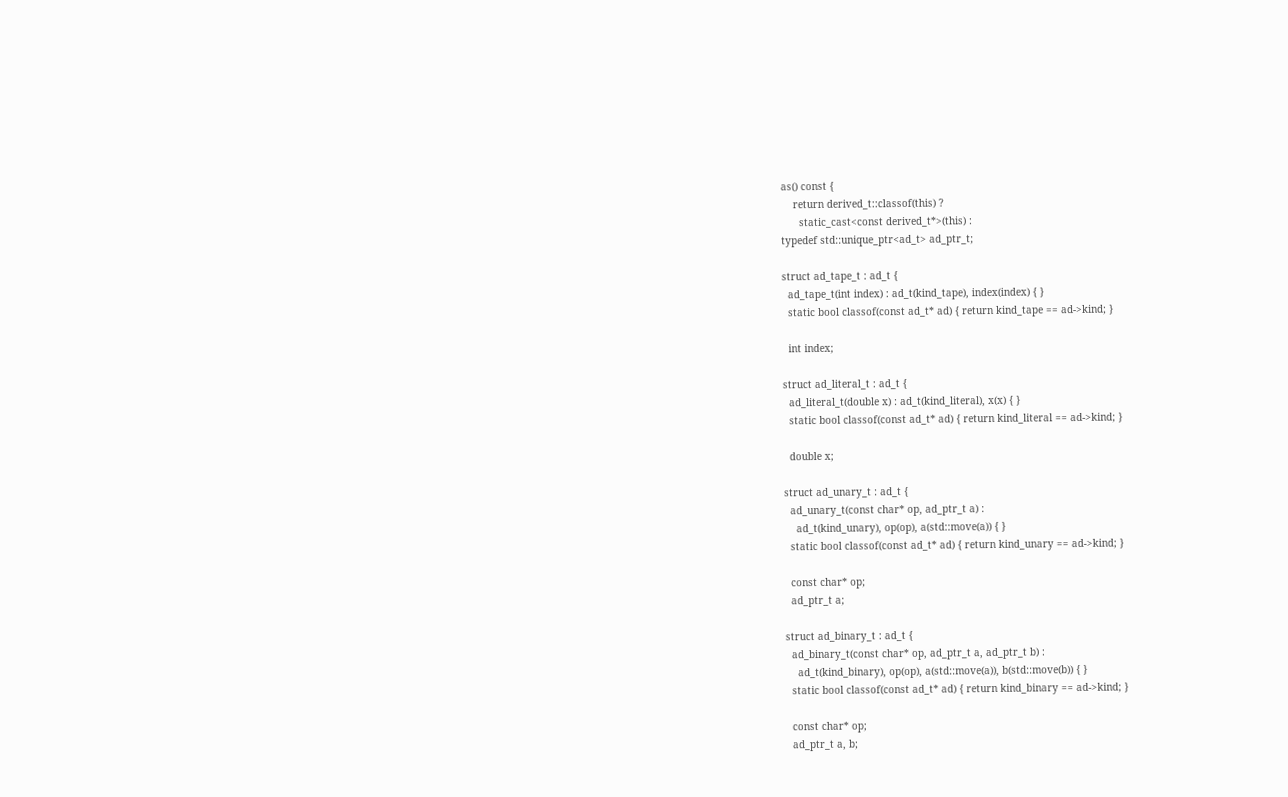as() const {
    return derived_t::classof(this) ?
      static_cast<const derived_t*>(this) :
typedef std::unique_ptr<ad_t> ad_ptr_t;

struct ad_tape_t : ad_t {
  ad_tape_t(int index) : ad_t(kind_tape), index(index) { }
  static bool classof(const ad_t* ad) { return kind_tape == ad->kind; }

  int index;

struct ad_literal_t : ad_t {
  ad_literal_t(double x) : ad_t(kind_literal), x(x) { }
  static bool classof(const ad_t* ad) { return kind_literal == ad->kind; }

  double x;

struct ad_unary_t : ad_t {
  ad_unary_t(const char* op, ad_ptr_t a) :
    ad_t(kind_unary), op(op), a(std::move(a)) { }
  static bool classof(const ad_t* ad) { return kind_unary == ad->kind; }

  const char* op;
  ad_ptr_t a;

struct ad_binary_t : ad_t {
  ad_binary_t(const char* op, ad_ptr_t a, ad_ptr_t b) :
    ad_t(kind_binary), op(op), a(std::move(a)), b(std::move(b)) { }
  static bool classof(const ad_t* ad) { return kind_binary == ad->kind; }

  const char* op;
  ad_ptr_t a, b;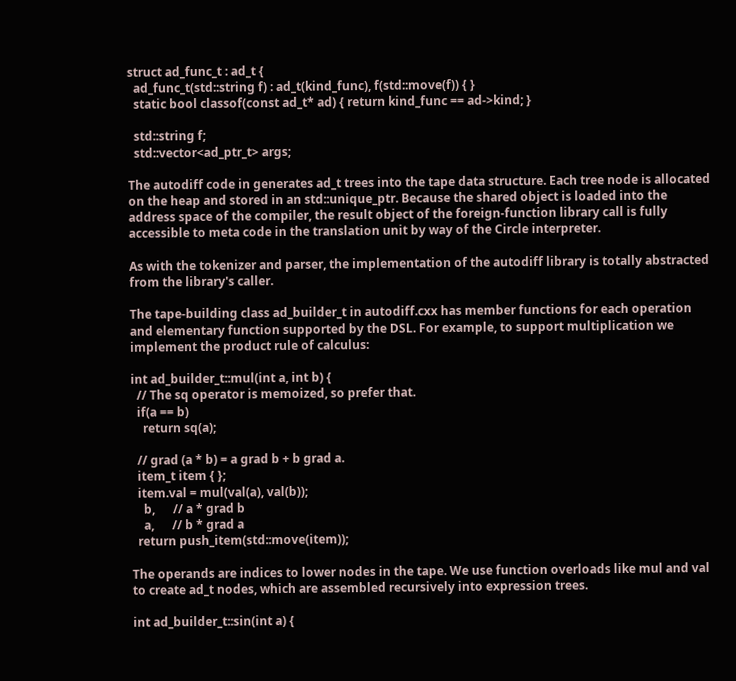struct ad_func_t : ad_t {
  ad_func_t(std::string f) : ad_t(kind_func), f(std::move(f)) { }
  static bool classof(const ad_t* ad) { return kind_func == ad->kind; }

  std::string f;
  std::vector<ad_ptr_t> args;

The autodiff code in generates ad_t trees into the tape data structure. Each tree node is allocated on the heap and stored in an std::unique_ptr. Because the shared object is loaded into the address space of the compiler, the result object of the foreign-function library call is fully accessible to meta code in the translation unit by way of the Circle interpreter.

As with the tokenizer and parser, the implementation of the autodiff library is totally abstracted from the library's caller.

The tape-building class ad_builder_t in autodiff.cxx has member functions for each operation and elementary function supported by the DSL. For example, to support multiplication we implement the product rule of calculus:

int ad_builder_t::mul(int a, int b) {
  // The sq operator is memoized, so prefer that.
  if(a == b)
    return sq(a);

  // grad (a * b) = a grad b + b grad a.
  item_t item { };
  item.val = mul(val(a), val(b));
    b,      // a * grad b
    a,      // b * grad a
  return push_item(std::move(item));

The operands are indices to lower nodes in the tape. We use function overloads like mul and val to create ad_t nodes, which are assembled recursively into expression trees.

int ad_builder_t::sin(int a) {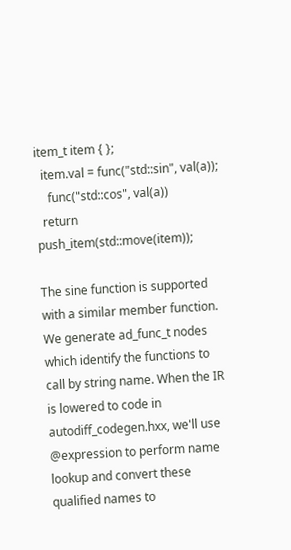item_t item { };
  item.val = func("std::sin", val(a));
    func("std::cos", val(a))
  return push_item(std::move(item));

The sine function is supported with a similar member function. We generate ad_func_t nodes which identify the functions to call by string name. When the IR is lowered to code in autodiff_codegen.hxx, we'll use @expression to perform name lookup and convert these qualified names to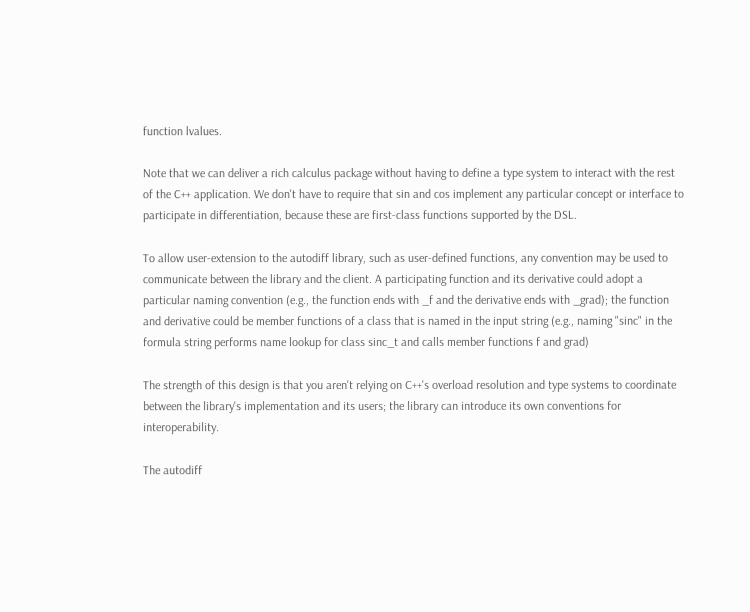function lvalues.

Note that we can deliver a rich calculus package without having to define a type system to interact with the rest of the C++ application. We don't have to require that sin and cos implement any particular concept or interface to participate in differentiation, because these are first-class functions supported by the DSL.

To allow user-extension to the autodiff library, such as user-defined functions, any convention may be used to communicate between the library and the client. A participating function and its derivative could adopt a particular naming convention (e.g., the function ends with _f and the derivative ends with _grad); the function and derivative could be member functions of a class that is named in the input string (e.g., naming "sinc" in the formula string performs name lookup for class sinc_t and calls member functions f and grad)

The strength of this design is that you aren't relying on C++'s overload resolution and type systems to coordinate between the library's implementation and its users; the library can introduce its own conventions for interoperability.

The autodiff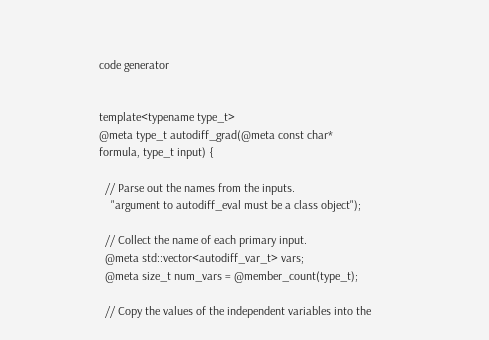code generator


template<typename type_t>
@meta type_t autodiff_grad(@meta const char* formula, type_t input) {

  // Parse out the names from the inputs.
    "argument to autodiff_eval must be a class object");

  // Collect the name of each primary input.
  @meta std::vector<autodiff_var_t> vars;
  @meta size_t num_vars = @member_count(type_t);

  // Copy the values of the independent variables into the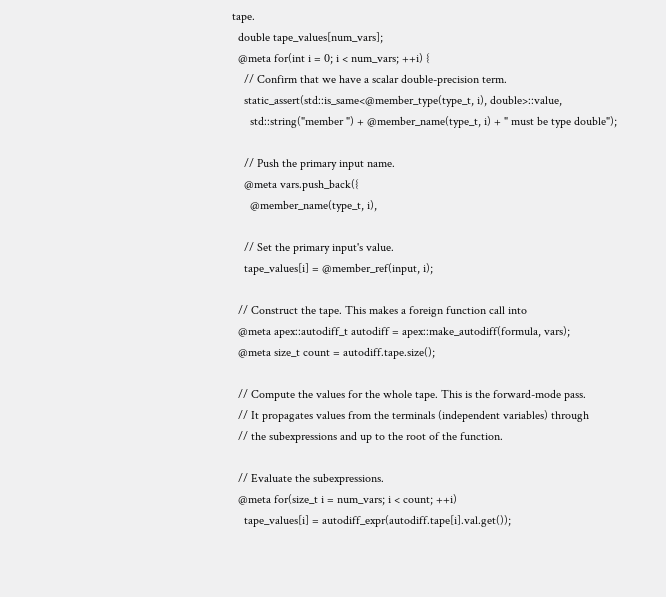tape.
  double tape_values[num_vars];
  @meta for(int i = 0; i < num_vars; ++i) {
    // Confirm that we have a scalar double-precision term.
    static_assert(std::is_same<@member_type(type_t, i), double>::value,
      std::string("member ") + @member_name(type_t, i) + " must be type double");

    // Push the primary input name.
    @meta vars.push_back({
      @member_name(type_t, i),

    // Set the primary input's value.
    tape_values[i] = @member_ref(input, i);

  // Construct the tape. This makes a foreign function call into
  @meta apex::autodiff_t autodiff = apex::make_autodiff(formula, vars);
  @meta size_t count = autodiff.tape.size();

  // Compute the values for the whole tape. This is the forward-mode pass.
  // It propagates values from the terminals (independent variables) through
  // the subexpressions and up to the root of the function.

  // Evaluate the subexpressions.
  @meta for(size_t i = num_vars; i < count; ++i)
    tape_values[i] = autodiff_expr(autodiff.tape[i].val.get());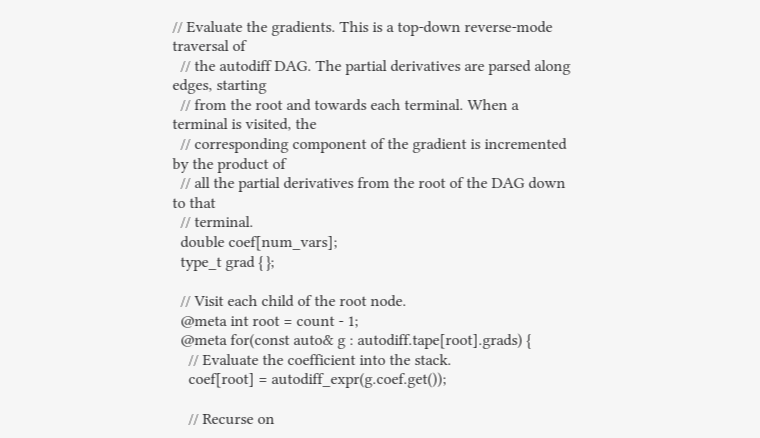// Evaluate the gradients. This is a top-down reverse-mode traversal of
  // the autodiff DAG. The partial derivatives are parsed along edges, starting
  // from the root and towards each terminal. When a terminal is visited, the
  // corresponding component of the gradient is incremented by the product of
  // all the partial derivatives from the root of the DAG down to that
  // terminal.
  double coef[num_vars];
  type_t grad { };

  // Visit each child of the root node.
  @meta int root = count - 1;
  @meta for(const auto& g : autodiff.tape[root].grads) {
    // Evaluate the coefficient into the stack.
    coef[root] = autodiff_expr(g.coef.get());

    // Recurse on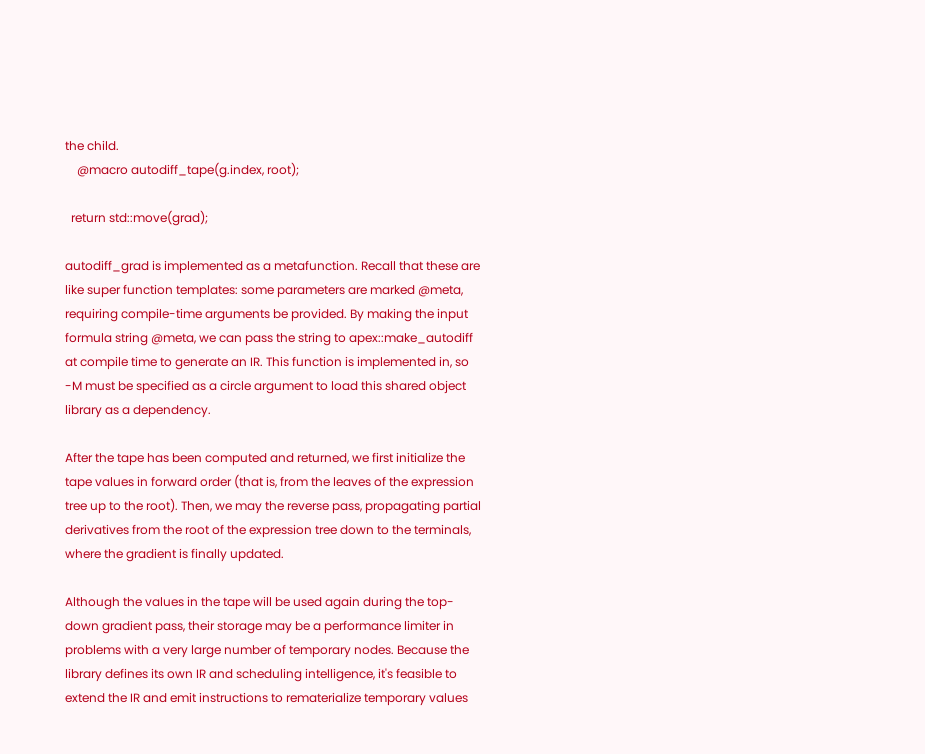the child.
    @macro autodiff_tape(g.index, root);

  return std::move(grad);

autodiff_grad is implemented as a metafunction. Recall that these are like super function templates: some parameters are marked @meta, requiring compile-time arguments be provided. By making the input formula string @meta, we can pass the string to apex::make_autodiff at compile time to generate an IR. This function is implemented in, so -M must be specified as a circle argument to load this shared object library as a dependency.

After the tape has been computed and returned, we first initialize the tape values in forward order (that is, from the leaves of the expression tree up to the root). Then, we may the reverse pass, propagating partial derivatives from the root of the expression tree down to the terminals, where the gradient is finally updated.

Although the values in the tape will be used again during the top-down gradient pass, their storage may be a performance limiter in problems with a very large number of temporary nodes. Because the library defines its own IR and scheduling intelligence, it's feasible to extend the IR and emit instructions to rematerialize temporary values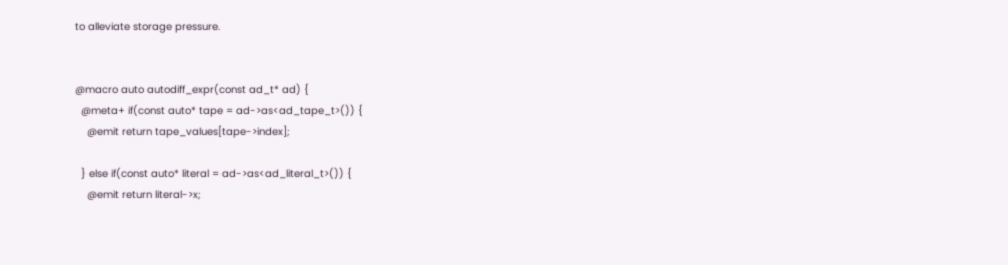to alleviate storage pressure.


@macro auto autodiff_expr(const ad_t* ad) {
  @meta+ if(const auto* tape = ad->as<ad_tape_t>()) {
    @emit return tape_values[tape->index];

  } else if(const auto* literal = ad->as<ad_literal_t>()) {
    @emit return literal->x;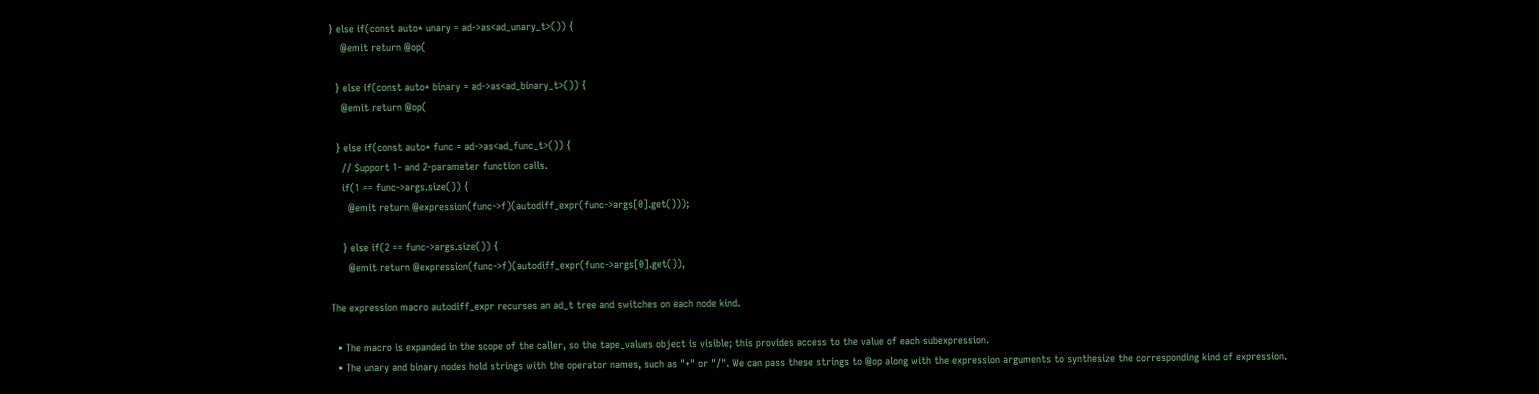} else if(const auto* unary = ad->as<ad_unary_t>()) {
    @emit return @op(

  } else if(const auto* binary = ad->as<ad_binary_t>()) {
    @emit return @op(

  } else if(const auto* func = ad->as<ad_func_t>()) {
    // Support 1- and 2-parameter function calls.
    if(1 == func->args.size()) {
      @emit return @expression(func->f)(autodiff_expr(func->args[0].get()));

    } else if(2 == func->args.size()) {
      @emit return @expression(func->f)(autodiff_expr(func->args[0].get()),

The expression macro autodiff_expr recurses an ad_t tree and switches on each node kind.

  • The macro is expanded in the scope of the caller, so the tape_values object is visible; this provides access to the value of each subexpression.
  • The unary and binary nodes hold strings with the operator names, such as "+" or "/". We can pass these strings to @op along with the expression arguments to synthesize the corresponding kind of expression.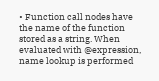• Function call nodes have the name of the function stored as a string. When evaluated with @expression, name lookup is performed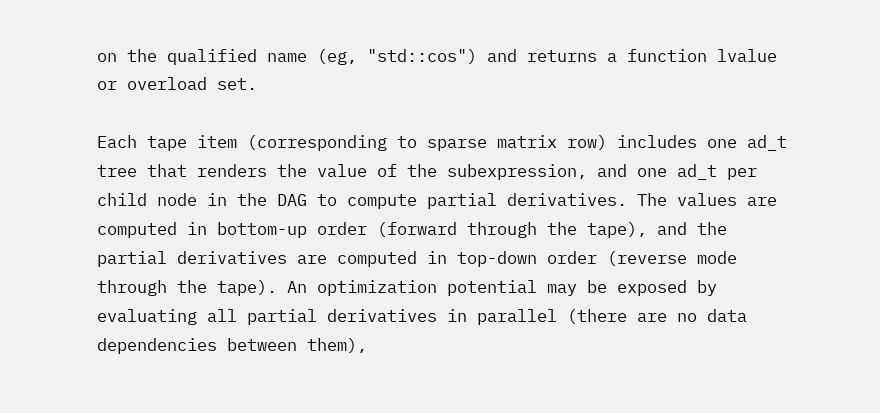on the qualified name (eg, "std::cos") and returns a function lvalue or overload set.

Each tape item (corresponding to sparse matrix row) includes one ad_t tree that renders the value of the subexpression, and one ad_t per child node in the DAG to compute partial derivatives. The values are computed in bottom-up order (forward through the tape), and the partial derivatives are computed in top-down order (reverse mode through the tape). An optimization potential may be exposed by evaluating all partial derivatives in parallel (there are no data dependencies between them),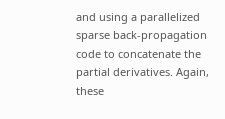and using a parallelized sparse back-propagation code to concatenate the partial derivatives. Again, these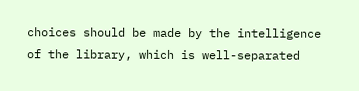choices should be made by the intelligence of the library, which is well-separated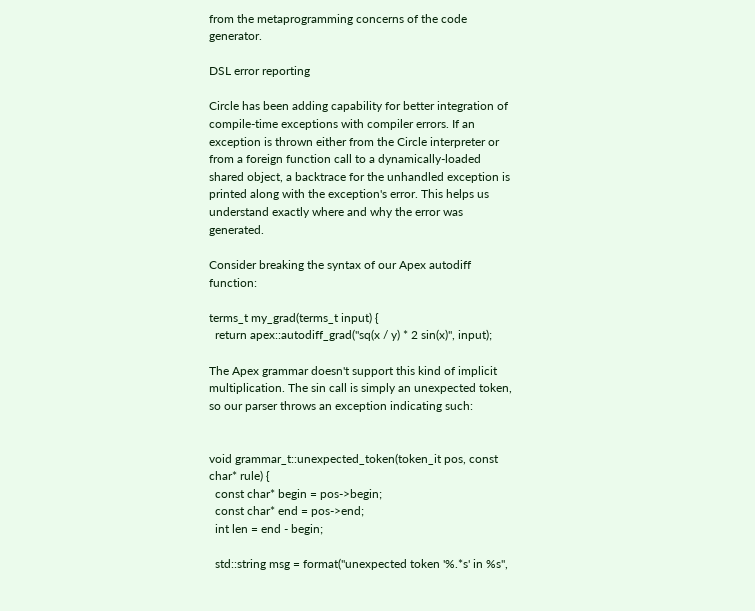from the metaprogramming concerns of the code generator.

DSL error reporting

Circle has been adding capability for better integration of compile-time exceptions with compiler errors. If an exception is thrown either from the Circle interpreter or from a foreign function call to a dynamically-loaded shared object, a backtrace for the unhandled exception is printed along with the exception's error. This helps us understand exactly where and why the error was generated.

Consider breaking the syntax of our Apex autodiff function:

terms_t my_grad(terms_t input) {
  return apex::autodiff_grad("sq(x / y) * 2 sin(x)", input);

The Apex grammar doesn't support this kind of implicit multiplication. The sin call is simply an unexpected token, so our parser throws an exception indicating such:


void grammar_t::unexpected_token(token_it pos, const char* rule) {
  const char* begin = pos->begin;
  const char* end = pos->end;
  int len = end - begin;

  std::string msg = format("unexpected token '%.*s' in %s",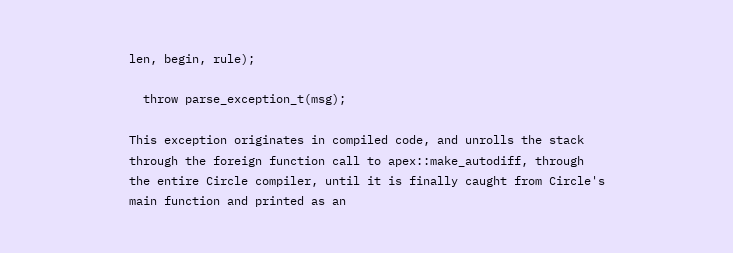len, begin, rule);

  throw parse_exception_t(msg);

This exception originates in compiled code, and unrolls the stack through the foreign function call to apex::make_autodiff, through the entire Circle compiler, until it is finally caught from Circle's main function and printed as an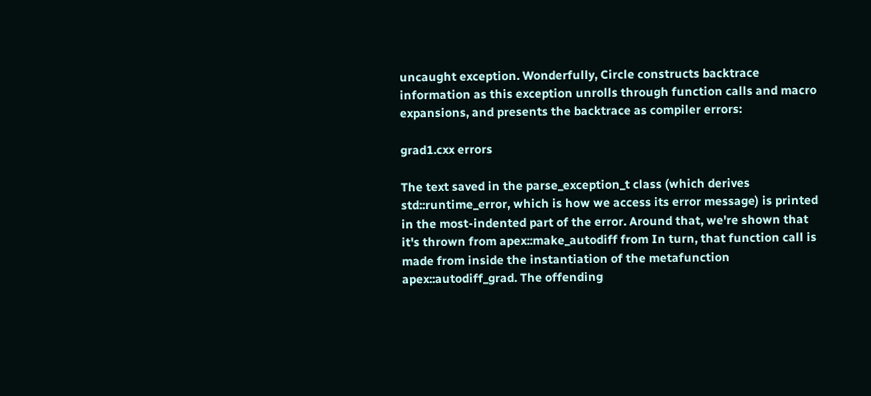uncaught exception. Wonderfully, Circle constructs backtrace information as this exception unrolls through function calls and macro expansions, and presents the backtrace as compiler errors:

grad1.cxx errors

The text saved in the parse_exception_t class (which derives std::runtime_error, which is how we access its error message) is printed in the most-indented part of the error. Around that, we're shown that it's thrown from apex::make_autodiff from In turn, that function call is made from inside the instantiation of the metafunction apex::autodiff_grad. The offending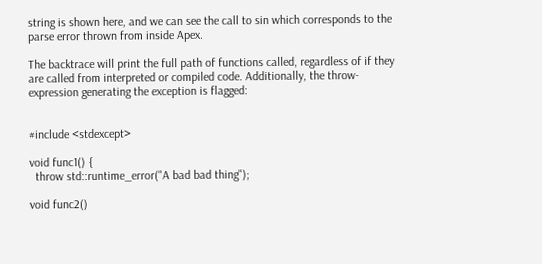string is shown here, and we can see the call to sin which corresponds to the parse error thrown from inside Apex.

The backtrace will print the full path of functions called, regardless of if they are called from interpreted or compiled code. Additionally, the throw-expression generating the exception is flagged:


#include <stdexcept>

void func1() {
  throw std::runtime_error("A bad bad thing");

void func2()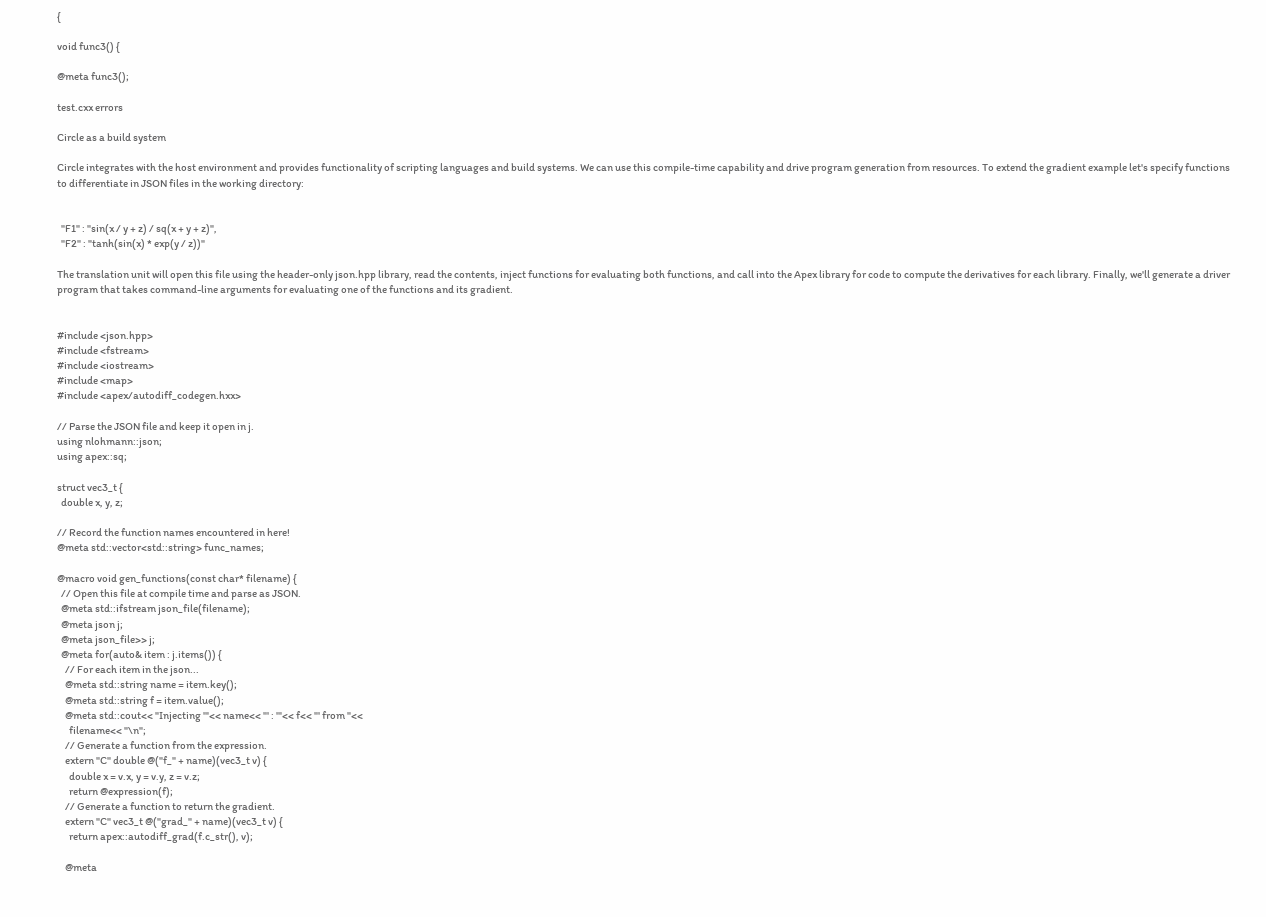{

void func3() {

@meta func3();

test.cxx errors

Circle as a build system

Circle integrates with the host environment and provides functionality of scripting languages and build systems. We can use this compile-time capability and drive program generation from resources. To extend the gradient example let's specify functions to differentiate in JSON files in the working directory:


  "F1" : "sin(x / y + z) / sq(x + y + z)",
  "F2" : "tanh(sin(x) * exp(y / z))"

The translation unit will open this file using the header-only json.hpp library, read the contents, inject functions for evaluating both functions, and call into the Apex library for code to compute the derivatives for each library. Finally, we'll generate a driver program that takes command-line arguments for evaluating one of the functions and its gradient.


#include <json.hpp>
#include <fstream>
#include <iostream>
#include <map>
#include <apex/autodiff_codegen.hxx>

// Parse the JSON file and keep it open in j.
using nlohmann::json;
using apex::sq;

struct vec3_t {
  double x, y, z;

// Record the function names encountered in here!
@meta std::vector<std::string> func_names;

@macro void gen_functions(const char* filename) {
  // Open this file at compile time and parse as JSON.
  @meta std::ifstream json_file(filename);
  @meta json j;
  @meta json_file>> j;
  @meta for(auto& item : j.items()) {
    // For each item in the json...
    @meta std::string name = item.key();
    @meta std::string f = item.value();
    @meta std::cout<< "Injecting '"<< name<< "' : '"<< f<< "' from "<<
      filename<< "\n";
    // Generate a function from the expression.
    extern "C" double @("f_" + name)(vec3_t v) {
      double x = v.x, y = v.y, z = v.z;
      return @expression(f);
    // Generate a function to return the gradient.
    extern "C" vec3_t @("grad_" + name)(vec3_t v) {
      return apex::autodiff_grad(f.c_str(), v);

    @meta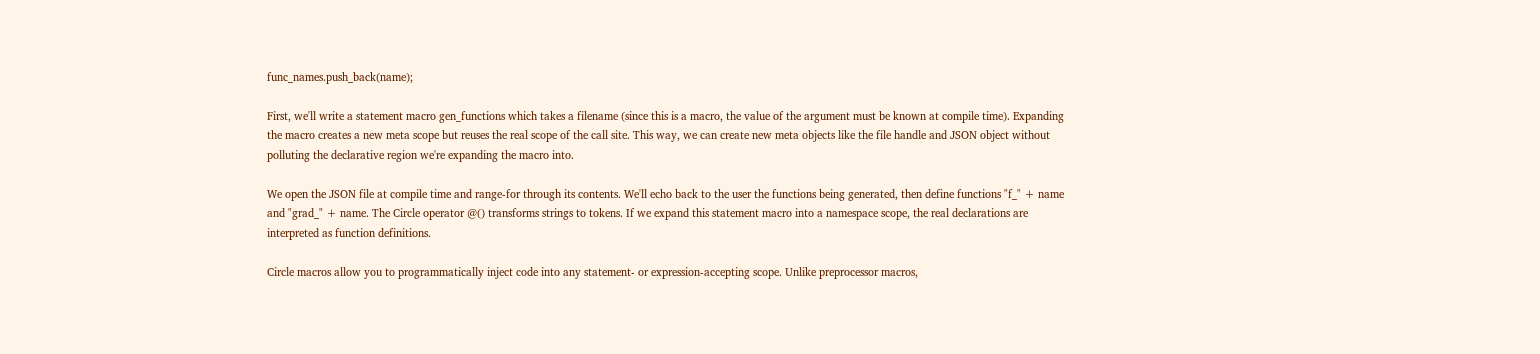func_names.push_back(name);

First, we'll write a statement macro gen_functions which takes a filename (since this is a macro, the value of the argument must be known at compile time). Expanding the macro creates a new meta scope but reuses the real scope of the call site. This way, we can create new meta objects like the file handle and JSON object without polluting the declarative region we're expanding the macro into.

We open the JSON file at compile time and range-for through its contents. We'll echo back to the user the functions being generated, then define functions "f_" + name and "grad_" + name. The Circle operator @() transforms strings to tokens. If we expand this statement macro into a namespace scope, the real declarations are interpreted as function definitions.

Circle macros allow you to programmatically inject code into any statement- or expression-accepting scope. Unlike preprocessor macros,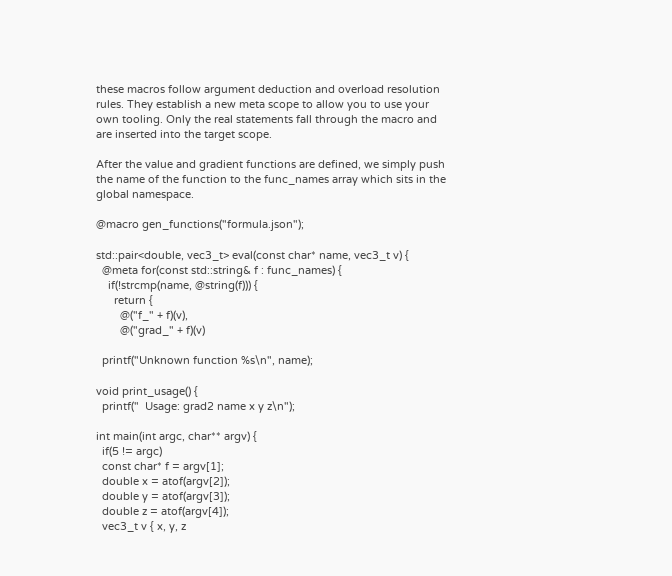these macros follow argument deduction and overload resolution rules. They establish a new meta scope to allow you to use your own tooling. Only the real statements fall through the macro and are inserted into the target scope.

After the value and gradient functions are defined, we simply push the name of the function to the func_names array which sits in the global namespace.

@macro gen_functions("formula.json");

std::pair<double, vec3_t> eval(const char* name, vec3_t v) {
  @meta for(const std::string& f : func_names) {
    if(!strcmp(name, @string(f))) {
      return {
        @("f_" + f)(v),
        @("grad_" + f)(v)

  printf("Unknown function %s\n", name);

void print_usage() {
  printf("  Usage: grad2 name x y z\n");

int main(int argc, char** argv) {
  if(5 != argc)
  const char* f = argv[1];
  double x = atof(argv[2]);
  double y = atof(argv[3]);
  double z = atof(argv[4]);
  vec3_t v { x, y, z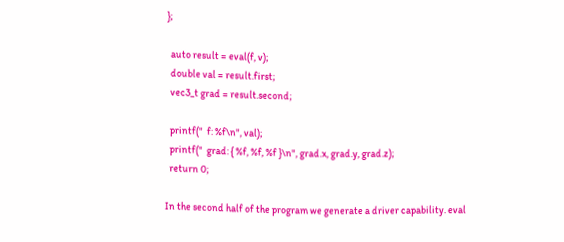};

  auto result = eval(f, v);
  double val = result.first;
  vec3_t grad = result.second;

  printf("  f: %f\n", val);
  printf("  grad: { %f, %f, %f }\n", grad.x, grad.y, grad.z);
  return 0;

In the second half of the program we generate a driver capability. eval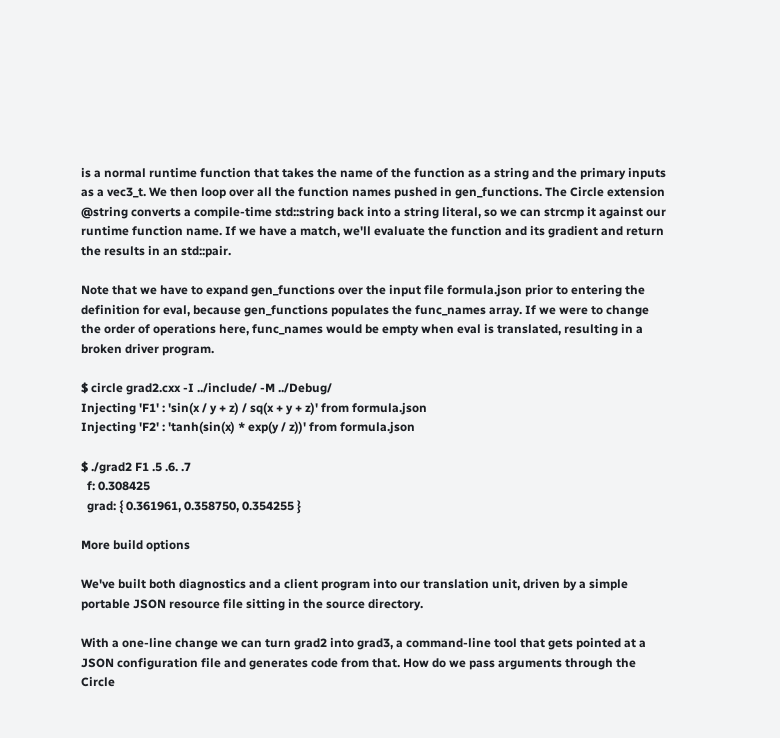is a normal runtime function that takes the name of the function as a string and the primary inputs as a vec3_t. We then loop over all the function names pushed in gen_functions. The Circle extension @string converts a compile-time std::string back into a string literal, so we can strcmp it against our runtime function name. If we have a match, we'll evaluate the function and its gradient and return the results in an std::pair.

Note that we have to expand gen_functions over the input file formula.json prior to entering the definition for eval, because gen_functions populates the func_names array. If we were to change the order of operations here, func_names would be empty when eval is translated, resulting in a broken driver program.

$ circle grad2.cxx -I ../include/ -M ../Debug/
Injecting 'F1' : 'sin(x / y + z) / sq(x + y + z)' from formula.json
Injecting 'F2' : 'tanh(sin(x) * exp(y / z))' from formula.json

$ ./grad2 F1 .5 .6. .7
  f: 0.308425
  grad: { 0.361961, 0.358750, 0.354255 }

More build options

We've built both diagnostics and a client program into our translation unit, driven by a simple portable JSON resource file sitting in the source directory.

With a one-line change we can turn grad2 into grad3, a command-line tool that gets pointed at a JSON configuration file and generates code from that. How do we pass arguments through the Circle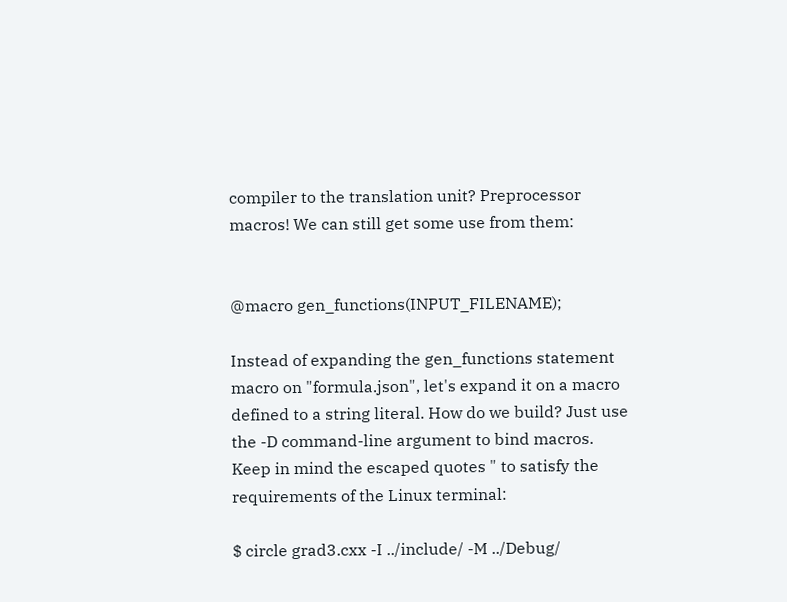compiler to the translation unit? Preprocessor macros! We can still get some use from them:


@macro gen_functions(INPUT_FILENAME);

Instead of expanding the gen_functions statement macro on "formula.json", let's expand it on a macro defined to a string literal. How do we build? Just use the -D command-line argument to bind macros. Keep in mind the escaped quotes " to satisfy the requirements of the Linux terminal:

$ circle grad3.cxx -I ../include/ -M ../Debug/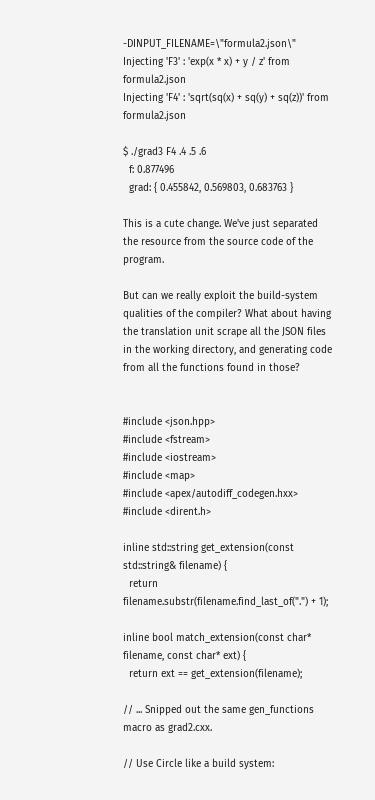-DINPUT_FILENAME=\"formula2.json\"
Injecting 'F3' : 'exp(x * x) + y / z' from formula2.json
Injecting 'F4' : 'sqrt(sq(x) + sq(y) + sq(z))' from formula2.json

$ ./grad3 F4 .4 .5 .6
  f: 0.877496
  grad: { 0.455842, 0.569803, 0.683763 }

This is a cute change. We've just separated the resource from the source code of the program.

But can we really exploit the build-system qualities of the compiler? What about having the translation unit scrape all the JSON files in the working directory, and generating code from all the functions found in those?


#include <json.hpp>
#include <fstream>
#include <iostream>
#include <map>
#include <apex/autodiff_codegen.hxx>
#include <dirent.h>

inline std::string get_extension(const std::string& filename) {
  return filename.substr(filename.find_last_of(".") + 1);

inline bool match_extension(const char* filename, const char* ext) {
  return ext == get_extension(filename);

// ... Snipped out the same gen_functions macro as grad2.cxx.

// Use Circle like a build system: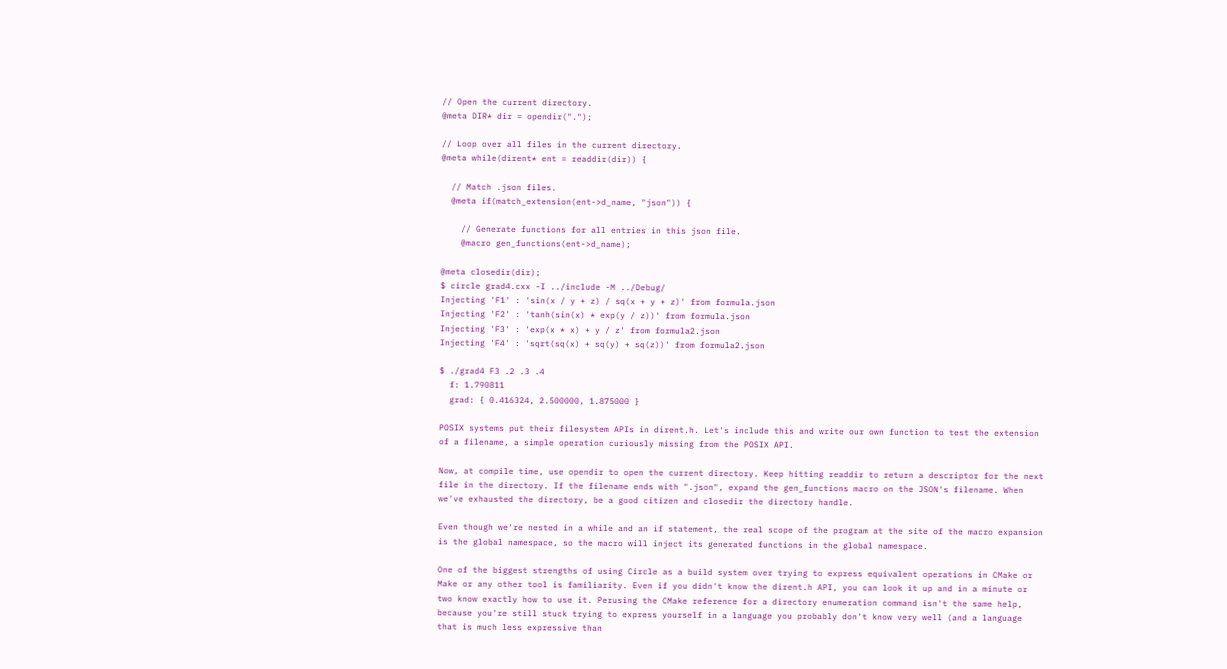// Open the current directory.
@meta DIR* dir = opendir(".");

// Loop over all files in the current directory.
@meta while(dirent* ent = readdir(dir)) {

  // Match .json files.
  @meta if(match_extension(ent->d_name, "json")) {

    // Generate functions for all entries in this json file.
    @macro gen_functions(ent->d_name);

@meta closedir(dir);
$ circle grad4.cxx -I ../include -M ../Debug/
Injecting 'F1' : 'sin(x / y + z) / sq(x + y + z)' from formula.json
Injecting 'F2' : 'tanh(sin(x) * exp(y / z))' from formula.json
Injecting 'F3' : 'exp(x * x) + y / z' from formula2.json
Injecting 'F4' : 'sqrt(sq(x) + sq(y) + sq(z))' from formula2.json

$ ./grad4 F3 .2 .3 .4
  f: 1.790811
  grad: { 0.416324, 2.500000, 1.875000 }

POSIX systems put their filesystem APIs in dirent.h. Let's include this and write our own function to test the extension of a filename, a simple operation curiously missing from the POSIX API.

Now, at compile time, use opendir to open the current directory. Keep hitting readdir to return a descriptor for the next file in the directory. If the filename ends with ".json", expand the gen_functions macro on the JSON's filename. When we've exhausted the directory, be a good citizen and closedir the directory handle.

Even though we're nested in a while and an if statement, the real scope of the program at the site of the macro expansion is the global namespace, so the macro will inject its generated functions in the global namespace.

One of the biggest strengths of using Circle as a build system over trying to express equivalent operations in CMake or Make or any other tool is familiarity. Even if you didn't know the dirent.h API, you can look it up and in a minute or two know exactly how to use it. Perusing the CMake reference for a directory enumeration command isn't the same help, because you're still stuck trying to express yourself in a language you probably don't know very well (and a language that is much less expressive than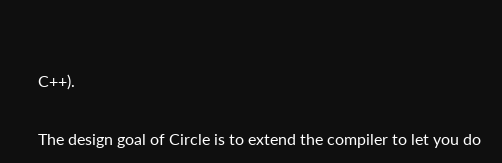C++).

The design goal of Circle is to extend the compiler to let you do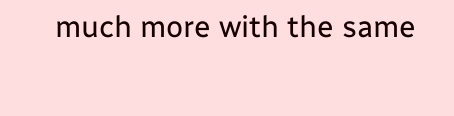much more with the same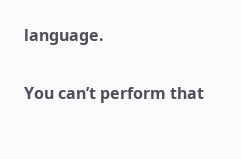language.

You can’t perform that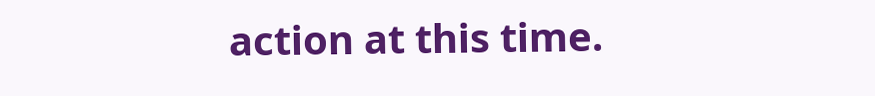action at this time.